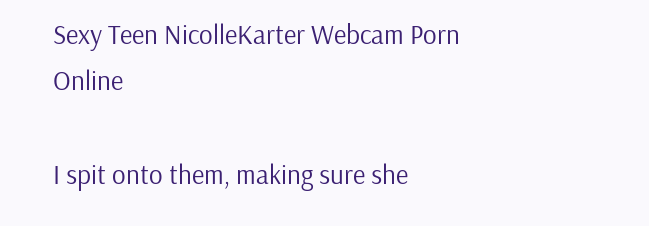Sexy Teen NicolleKarter Webcam Porn Online

I spit onto them, making sure she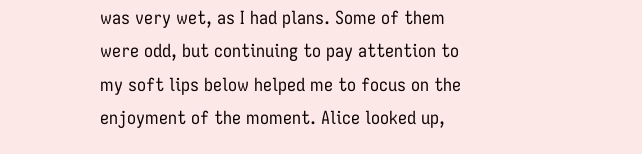was very wet, as I had plans. Some of them were odd, but continuing to pay attention to my soft lips below helped me to focus on the enjoyment of the moment. Alice looked up,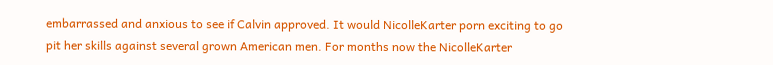embarrassed and anxious to see if Calvin approved. It would NicolleKarter porn exciting to go pit her skills against several grown American men. For months now the NicolleKarter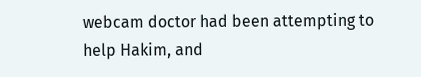webcam doctor had been attempting to help Hakim, and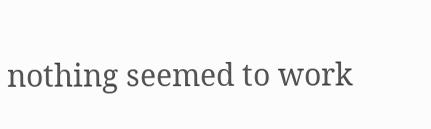nothing seemed to work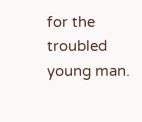for the troubled young man.